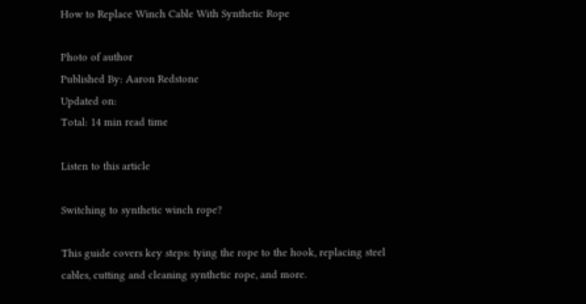How to Replace Winch Cable With Synthetic Rope

Photo of author
Published By: Aaron Redstone
Updated on:
Total: 14 min read time

Listen to this article

Switching to synthetic winch rope?

This guide covers key steps: tying the rope to the hook, replacing steel cables, cutting and cleaning synthetic rope, and more.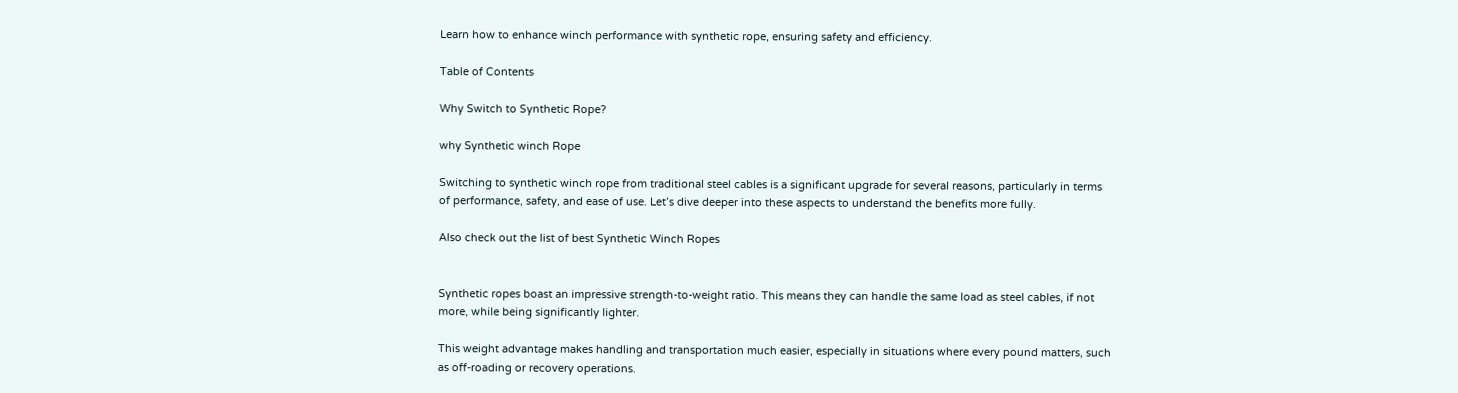Learn how to enhance winch performance with synthetic rope, ensuring safety and efficiency.

Table of Contents

Why Switch to Synthetic Rope?

why Synthetic winch Rope

Switching to synthetic winch rope from traditional steel cables is a significant upgrade for several reasons, particularly in terms of performance, safety, and ease of use. Let’s dive deeper into these aspects to understand the benefits more fully.

Also check out the list of best Synthetic Winch Ropes


Synthetic ropes boast an impressive strength-to-weight ratio. This means they can handle the same load as steel cables, if not more, while being significantly lighter.

This weight advantage makes handling and transportation much easier, especially in situations where every pound matters, such as off-roading or recovery operations.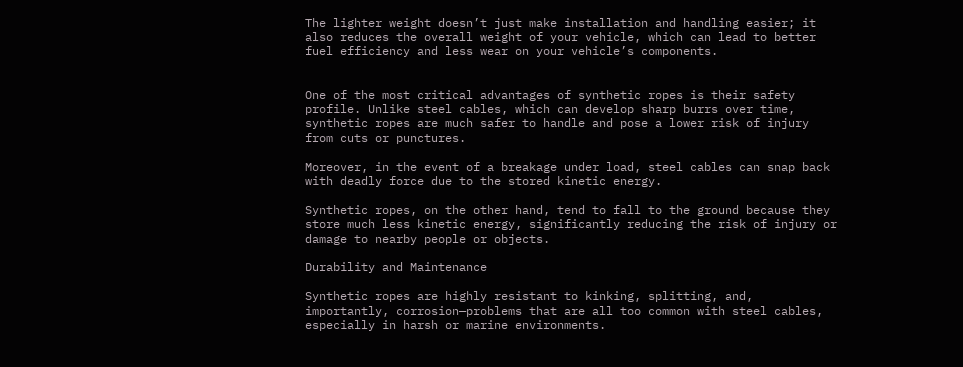The lighter weight doesn’t just make installation and handling easier; it also reduces the overall weight of your vehicle, which can lead to better fuel efficiency and less wear on your vehicle’s components.


One of the most critical advantages of synthetic ropes is their safety profile. Unlike steel cables, which can develop sharp burrs over time, synthetic ropes are much safer to handle and pose a lower risk of injury from cuts or punctures.

Moreover, in the event of a breakage under load, steel cables can snap back with deadly force due to the stored kinetic energy.

Synthetic ropes, on the other hand, tend to fall to the ground because they store much less kinetic energy, significantly reducing the risk of injury or damage to nearby people or objects.

Durability and Maintenance

Synthetic ropes are highly resistant to kinking, splitting, and, importantly, corrosion—problems that are all too common with steel cables, especially in harsh or marine environments.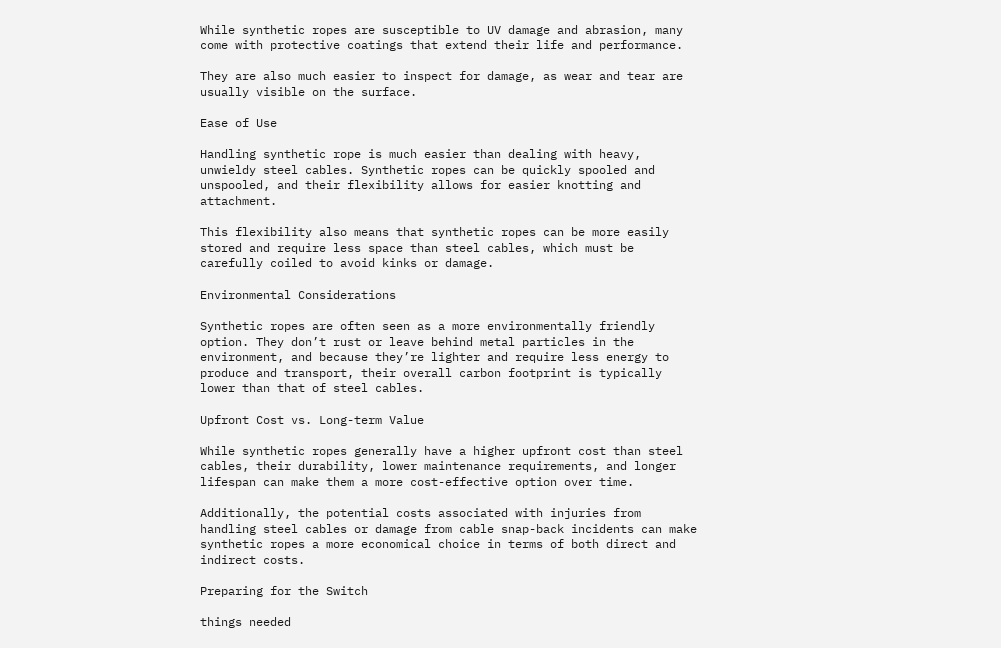While synthetic ropes are susceptible to UV damage and abrasion, many come with protective coatings that extend their life and performance.

They are also much easier to inspect for damage, as wear and tear are usually visible on the surface.

Ease of Use

Handling synthetic rope is much easier than dealing with heavy, unwieldy steel cables. Synthetic ropes can be quickly spooled and unspooled, and their flexibility allows for easier knotting and attachment.

This flexibility also means that synthetic ropes can be more easily stored and require less space than steel cables, which must be carefully coiled to avoid kinks or damage.

Environmental Considerations

Synthetic ropes are often seen as a more environmentally friendly option. They don’t rust or leave behind metal particles in the environment, and because they’re lighter and require less energy to produce and transport, their overall carbon footprint is typically lower than that of steel cables.

Upfront Cost vs. Long-term Value

While synthetic ropes generally have a higher upfront cost than steel cables, their durability, lower maintenance requirements, and longer lifespan can make them a more cost-effective option over time.

Additionally, the potential costs associated with injuries from handling steel cables or damage from cable snap-back incidents can make synthetic ropes a more economical choice in terms of both direct and indirect costs.

Preparing for the Switch

things needed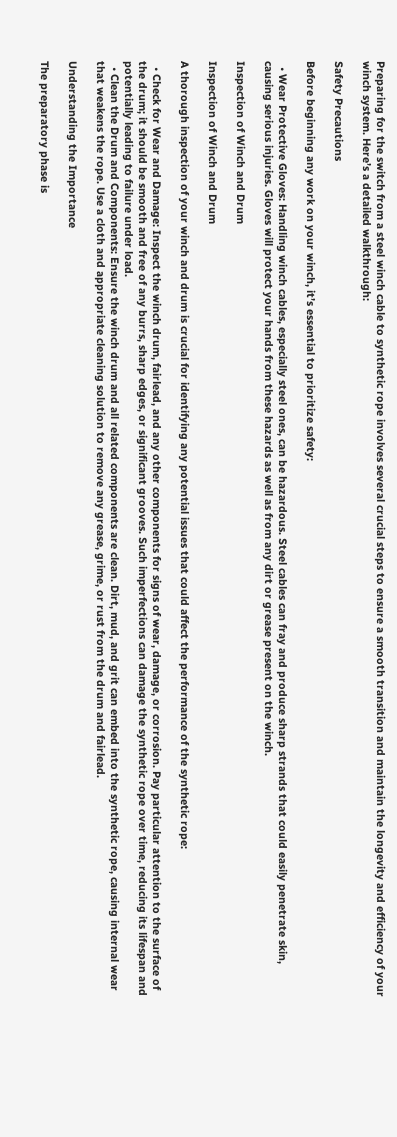Preparing for the switch from a steel winch cable to synthetic rope involves several crucial steps to ensure a smooth transition and maintain the longevity and efficiency of your winch system. Here’s a detailed walkthrough:

Safety Precautions

Before beginning any work on your winch, it’s essential to prioritize safety:

  • Wear Protective Gloves: Handling winch cables, especially steel ones, can be hazardous. Steel cables can fray and produce sharp strands that could easily penetrate skin, causing serious injuries. Gloves will protect your hands from these hazards as well as from any dirt or grease present on the winch.

Inspection of Winch and Drum

Inspection of Winch and Drum

A thorough inspection of your winch and drum is crucial for identifying any potential issues that could affect the performance of the synthetic rope:

  • Check for Wear and Damage: Inspect the winch drum, fairlead, and any other components for signs of wear, damage, or corrosion. Pay particular attention to the surface of the drum; it should be smooth and free of any burrs, sharp edges, or significant grooves. Such imperfections can damage the synthetic rope over time, reducing its lifespan and potentially leading to failure under load.
  • Clean the Drum and Components: Ensure the winch drum and all related components are clean. Dirt, mud, and grit can embed into the synthetic rope, causing internal wear that weakens the rope. Use a cloth and appropriate cleaning solution to remove any grease, grime, or rust from the drum and fairlead.

Understanding the Importance

The preparatory phase is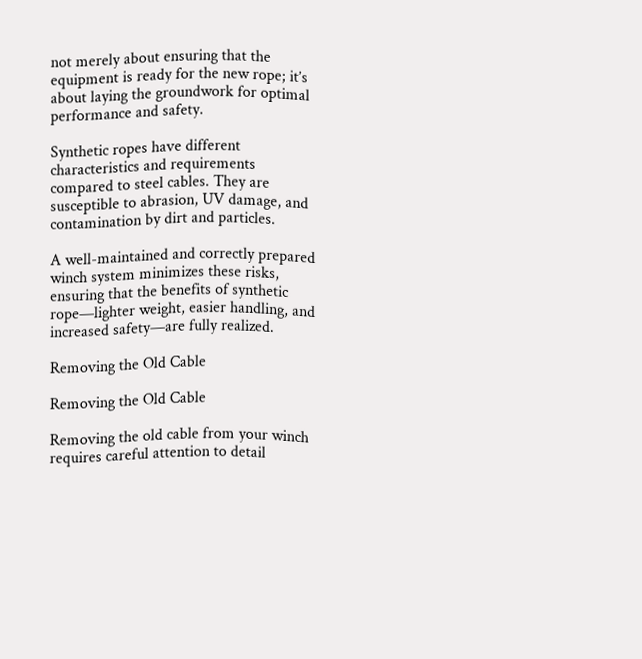not merely about ensuring that the equipment is ready for the new rope; it’s about laying the groundwork for optimal performance and safety.

Synthetic ropes have different characteristics and requirements compared to steel cables. They are susceptible to abrasion, UV damage, and contamination by dirt and particles.

A well-maintained and correctly prepared winch system minimizes these risks, ensuring that the benefits of synthetic rope—lighter weight, easier handling, and increased safety—are fully realized.

Removing the Old Cable

Removing the Old Cable

Removing the old cable from your winch requires careful attention to detail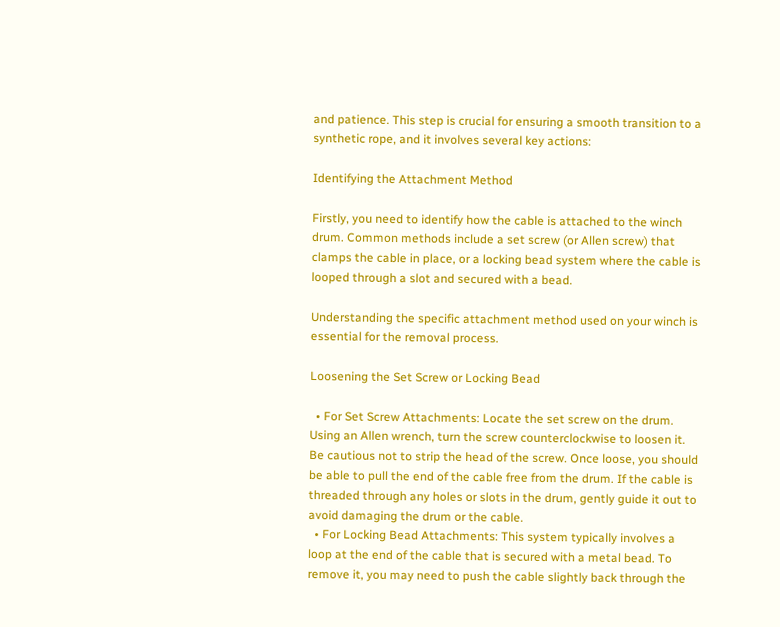and patience. This step is crucial for ensuring a smooth transition to a synthetic rope, and it involves several key actions:

Identifying the Attachment Method

Firstly, you need to identify how the cable is attached to the winch drum. Common methods include a set screw (or Allen screw) that clamps the cable in place, or a locking bead system where the cable is looped through a slot and secured with a bead.

Understanding the specific attachment method used on your winch is essential for the removal process.

Loosening the Set Screw or Locking Bead

  • For Set Screw Attachments: Locate the set screw on the drum. Using an Allen wrench, turn the screw counterclockwise to loosen it. Be cautious not to strip the head of the screw. Once loose, you should be able to pull the end of the cable free from the drum. If the cable is threaded through any holes or slots in the drum, gently guide it out to avoid damaging the drum or the cable.
  • For Locking Bead Attachments: This system typically involves a loop at the end of the cable that is secured with a metal bead. To remove it, you may need to push the cable slightly back through the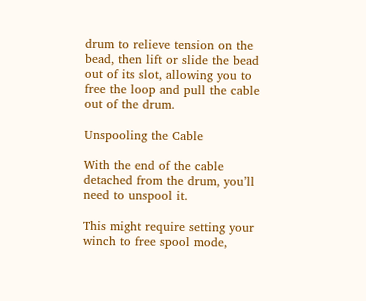drum to relieve tension on the bead, then lift or slide the bead out of its slot, allowing you to free the loop and pull the cable out of the drum.

Unspooling the Cable

With the end of the cable detached from the drum, you’ll need to unspool it.

This might require setting your winch to free spool mode,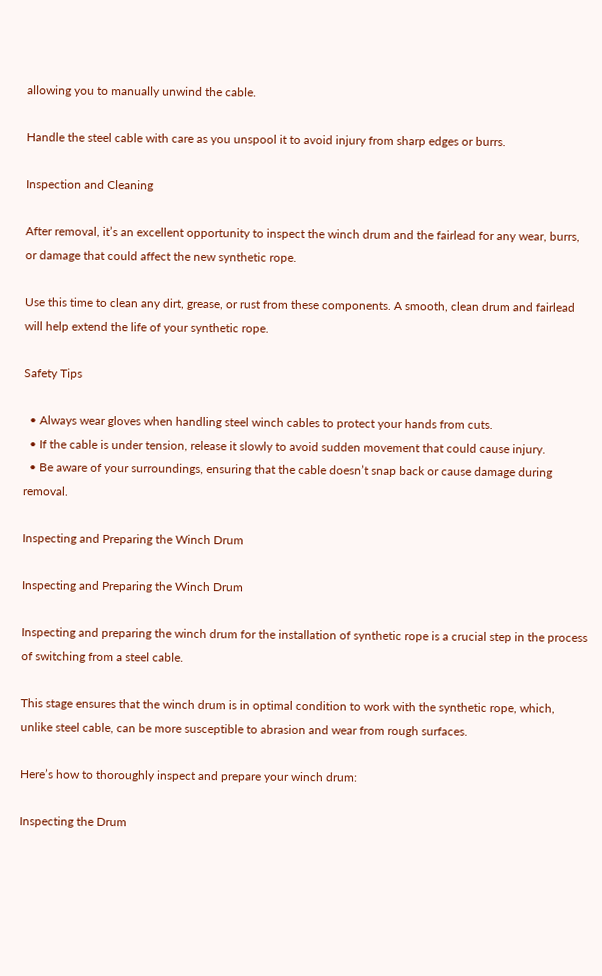allowing you to manually unwind the cable.

Handle the steel cable with care as you unspool it to avoid injury from sharp edges or burrs.

Inspection and Cleaning

After removal, it’s an excellent opportunity to inspect the winch drum and the fairlead for any wear, burrs, or damage that could affect the new synthetic rope.

Use this time to clean any dirt, grease, or rust from these components. A smooth, clean drum and fairlead will help extend the life of your synthetic rope.

Safety Tips

  • Always wear gloves when handling steel winch cables to protect your hands from cuts.
  • If the cable is under tension, release it slowly to avoid sudden movement that could cause injury.
  • Be aware of your surroundings, ensuring that the cable doesn’t snap back or cause damage during removal.

Inspecting and Preparing the Winch Drum

Inspecting and Preparing the Winch Drum

Inspecting and preparing the winch drum for the installation of synthetic rope is a crucial step in the process of switching from a steel cable.

This stage ensures that the winch drum is in optimal condition to work with the synthetic rope, which, unlike steel cable, can be more susceptible to abrasion and wear from rough surfaces.

Here’s how to thoroughly inspect and prepare your winch drum:

Inspecting the Drum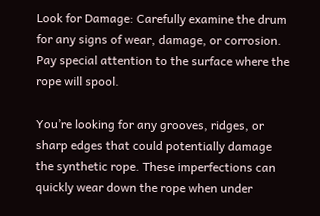Look for Damage: Carefully examine the drum for any signs of wear, damage, or corrosion. Pay special attention to the surface where the rope will spool.

You’re looking for any grooves, ridges, or sharp edges that could potentially damage the synthetic rope. These imperfections can quickly wear down the rope when under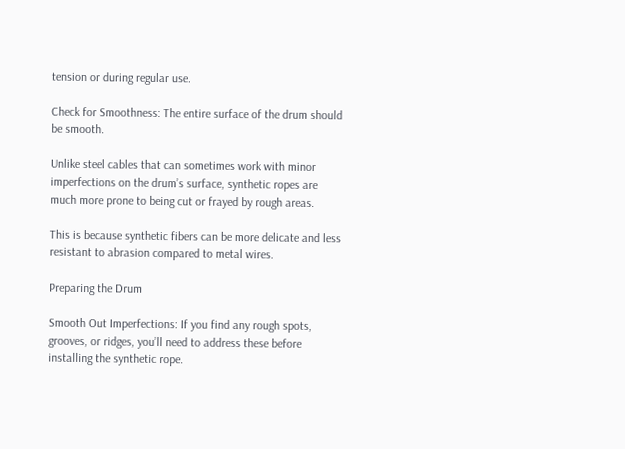tension or during regular use.

Check for Smoothness: The entire surface of the drum should be smooth.

Unlike steel cables that can sometimes work with minor imperfections on the drum’s surface, synthetic ropes are much more prone to being cut or frayed by rough areas.

This is because synthetic fibers can be more delicate and less resistant to abrasion compared to metal wires.

Preparing the Drum

Smooth Out Imperfections: If you find any rough spots, grooves, or ridges, you’ll need to address these before installing the synthetic rope.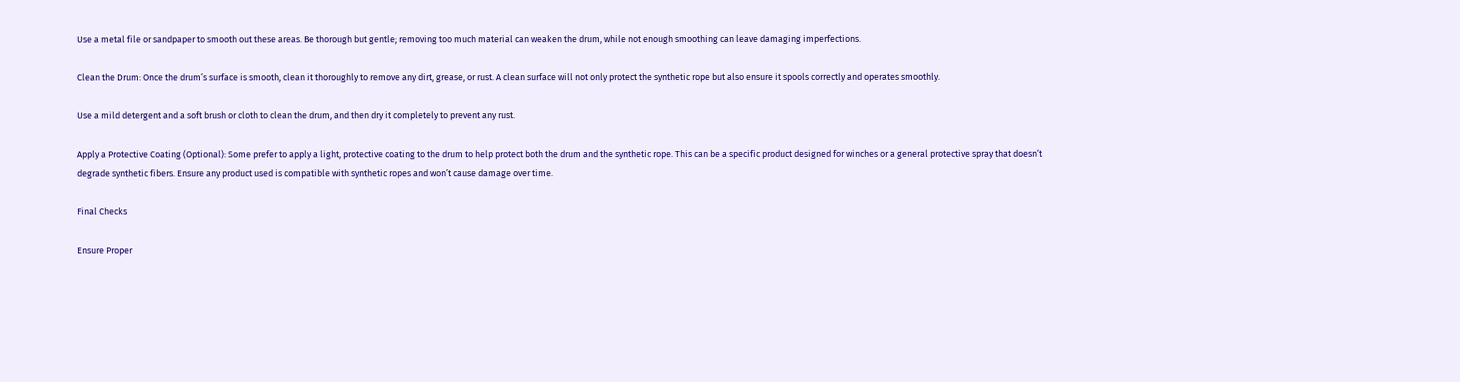Use a metal file or sandpaper to smooth out these areas. Be thorough but gentle; removing too much material can weaken the drum, while not enough smoothing can leave damaging imperfections.

Clean the Drum: Once the drum’s surface is smooth, clean it thoroughly to remove any dirt, grease, or rust. A clean surface will not only protect the synthetic rope but also ensure it spools correctly and operates smoothly.

Use a mild detergent and a soft brush or cloth to clean the drum, and then dry it completely to prevent any rust.

Apply a Protective Coating (Optional): Some prefer to apply a light, protective coating to the drum to help protect both the drum and the synthetic rope. This can be a specific product designed for winches or a general protective spray that doesn’t degrade synthetic fibers. Ensure any product used is compatible with synthetic ropes and won’t cause damage over time.

Final Checks

Ensure Proper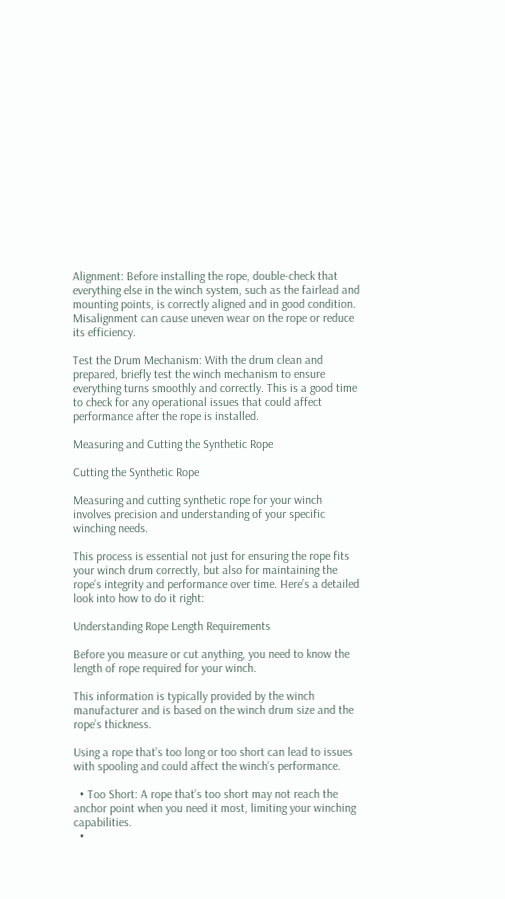Alignment: Before installing the rope, double-check that everything else in the winch system, such as the fairlead and mounting points, is correctly aligned and in good condition. Misalignment can cause uneven wear on the rope or reduce its efficiency.

Test the Drum Mechanism: With the drum clean and prepared, briefly test the winch mechanism to ensure everything turns smoothly and correctly. This is a good time to check for any operational issues that could affect performance after the rope is installed.

Measuring and Cutting the Synthetic Rope

Cutting the Synthetic Rope

Measuring and cutting synthetic rope for your winch involves precision and understanding of your specific winching needs.

This process is essential not just for ensuring the rope fits your winch drum correctly, but also for maintaining the rope’s integrity and performance over time. Here’s a detailed look into how to do it right:

Understanding Rope Length Requirements

Before you measure or cut anything, you need to know the length of rope required for your winch.

This information is typically provided by the winch manufacturer and is based on the winch drum size and the rope’s thickness.

Using a rope that’s too long or too short can lead to issues with spooling and could affect the winch’s performance.

  • Too Short: A rope that’s too short may not reach the anchor point when you need it most, limiting your winching capabilities.
  •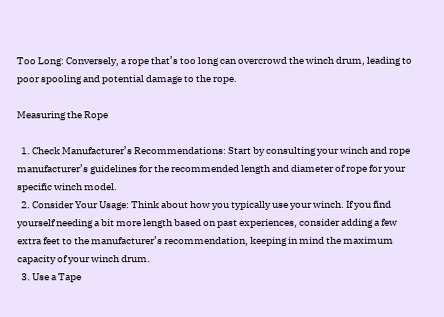Too Long: Conversely, a rope that’s too long can overcrowd the winch drum, leading to poor spooling and potential damage to the rope.

Measuring the Rope

  1. Check Manufacturer’s Recommendations: Start by consulting your winch and rope manufacturer’s guidelines for the recommended length and diameter of rope for your specific winch model.
  2. Consider Your Usage: Think about how you typically use your winch. If you find yourself needing a bit more length based on past experiences, consider adding a few extra feet to the manufacturer’s recommendation, keeping in mind the maximum capacity of your winch drum.
  3. Use a Tape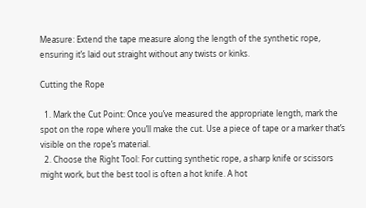Measure: Extend the tape measure along the length of the synthetic rope, ensuring it’s laid out straight without any twists or kinks.

Cutting the Rope

  1. Mark the Cut Point: Once you’ve measured the appropriate length, mark the spot on the rope where you’ll make the cut. Use a piece of tape or a marker that’s visible on the rope’s material.
  2. Choose the Right Tool: For cutting synthetic rope, a sharp knife or scissors might work, but the best tool is often a hot knife. A hot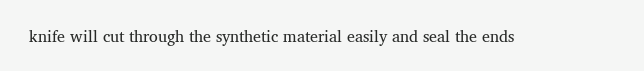knife will cut through the synthetic material easily and seal the ends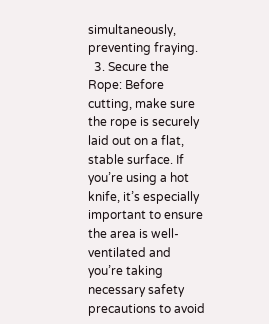simultaneously, preventing fraying.
  3. Secure the Rope: Before cutting, make sure the rope is securely laid out on a flat, stable surface. If you’re using a hot knife, it’s especially important to ensure the area is well-ventilated and you’re taking necessary safety precautions to avoid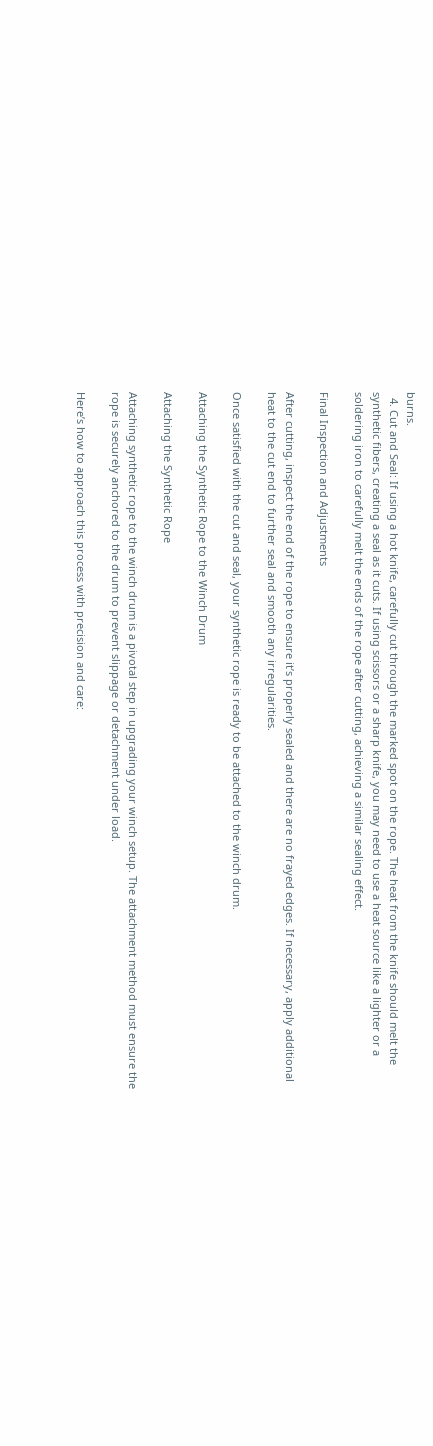burns.
  4. Cut and Seal: If using a hot knife, carefully cut through the marked spot on the rope. The heat from the knife should melt the synthetic fibers, creating a seal as it cuts. If using scissors or a sharp knife, you may need to use a heat source like a lighter or a soldering iron to carefully melt the ends of the rope after cutting, achieving a similar sealing effect.

Final Inspection and Adjustments

After cutting, inspect the end of the rope to ensure it’s properly sealed and there are no frayed edges. If necessary, apply additional heat to the cut end to further seal and smooth any irregularities.

Once satisfied with the cut and seal, your synthetic rope is ready to be attached to the winch drum.

Attaching the Synthetic Rope to the Winch Drum

Attaching the Synthetic Rope

Attaching synthetic rope to the winch drum is a pivotal step in upgrading your winch setup. The attachment method must ensure the rope is securely anchored to the drum to prevent slippage or detachment under load.

Here’s how to approach this process with precision and care: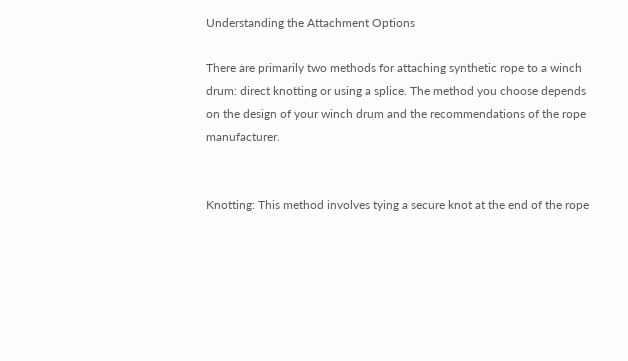Understanding the Attachment Options

There are primarily two methods for attaching synthetic rope to a winch drum: direct knotting or using a splice. The method you choose depends on the design of your winch drum and the recommendations of the rope manufacturer.


Knotting: This method involves tying a secure knot at the end of the rope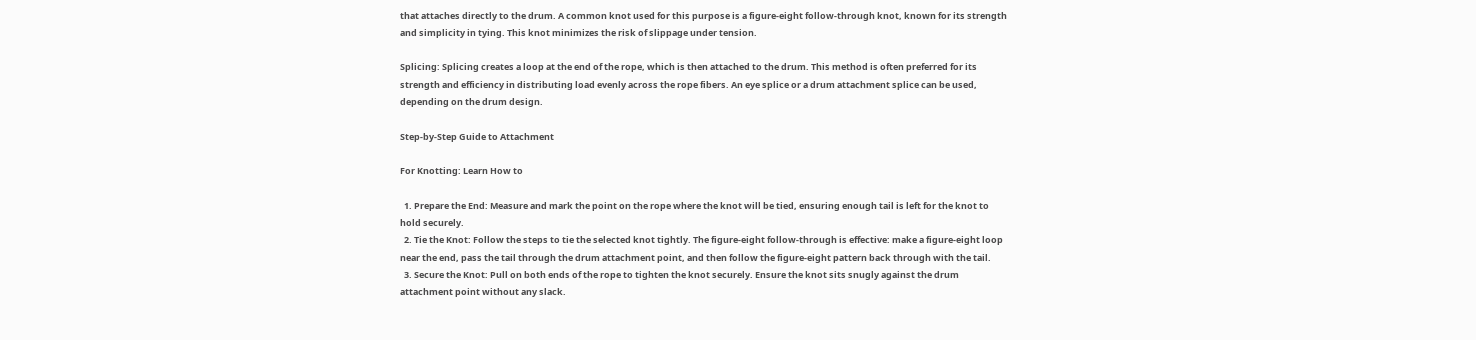that attaches directly to the drum. A common knot used for this purpose is a figure-eight follow-through knot, known for its strength and simplicity in tying. This knot minimizes the risk of slippage under tension.

Splicing: Splicing creates a loop at the end of the rope, which is then attached to the drum. This method is often preferred for its strength and efficiency in distributing load evenly across the rope fibers. An eye splice or a drum attachment splice can be used, depending on the drum design.

Step-by-Step Guide to Attachment

For Knotting: Learn How to

  1. Prepare the End: Measure and mark the point on the rope where the knot will be tied, ensuring enough tail is left for the knot to hold securely.
  2. Tie the Knot: Follow the steps to tie the selected knot tightly. The figure-eight follow-through is effective: make a figure-eight loop near the end, pass the tail through the drum attachment point, and then follow the figure-eight pattern back through with the tail.
  3. Secure the Knot: Pull on both ends of the rope to tighten the knot securely. Ensure the knot sits snugly against the drum attachment point without any slack.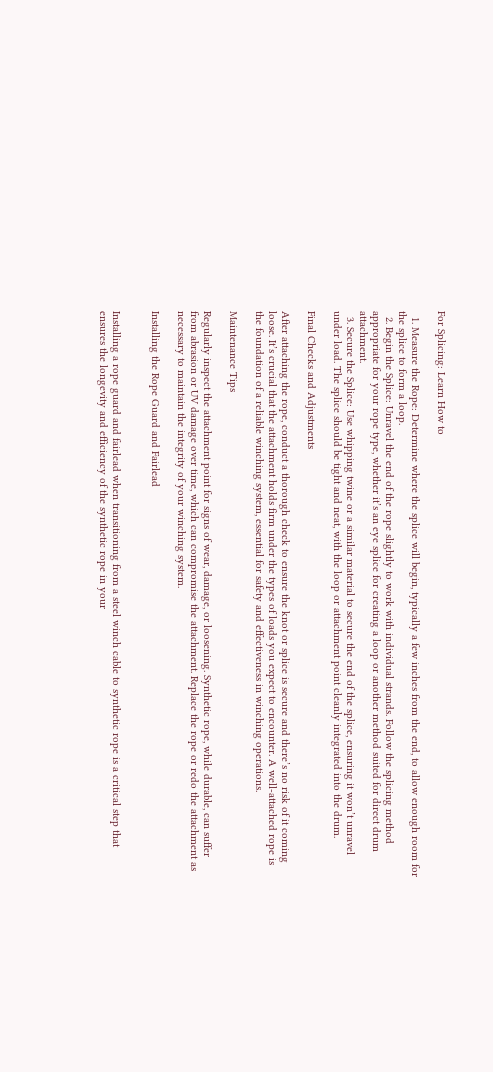For Splicing: Learn How to

  1. Measure the Rope: Determine where the splice will begin, typically a few inches from the end, to allow enough room for the splice to form a loop.
  2. Begin the Splice: Unravel the end of the rope slightly to work with individual strands. Follow the splicing method appropriate for your rope type, whether it’s an eye splice for creating a loop or another method suited for direct drum attachment.
  3. Secure the Splice: Use whipping twine or a similar material to secure the end of the splice, ensuring it won’t unravel under load. The splice should be tight and neat, with the loop or attachment point cleanly integrated into the drum.

Final Checks and Adjustments

After attaching the rope, conduct a thorough check to ensure the knot or splice is secure and there’s no risk of it coming loose. It’s crucial that the attachment holds firm under the types of loads you expect to encounter. A well-attached rope is the foundation of a reliable winching system, essential for safety and effectiveness in winching operations.

Maintenance Tips

Regularly inspect the attachment point for signs of wear, damage, or loosening. Synthetic rope, while durable, can suffer from abrasion or UV damage over time, which can compromise the attachment. Replace the rope or redo the attachment as necessary to maintain the integrity of your winching system.

Installing the Rope Guard and Fairlead


Installing a rope guard and fairlead when transitioning from a steel winch cable to synthetic rope is a critical step that ensures the longevity and efficiency of the synthetic rope in your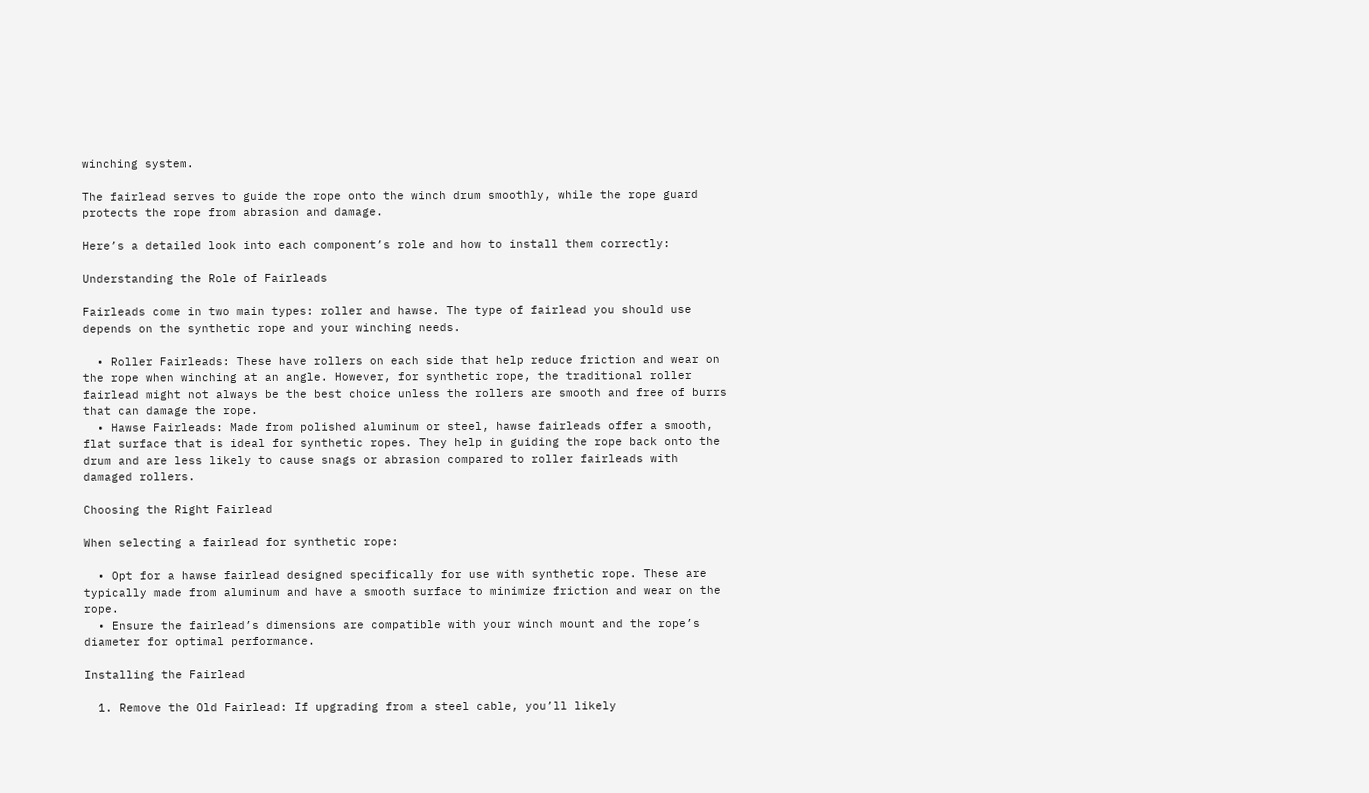winching system.

The fairlead serves to guide the rope onto the winch drum smoothly, while the rope guard protects the rope from abrasion and damage.

Here’s a detailed look into each component’s role and how to install them correctly:

Understanding the Role of Fairleads

Fairleads come in two main types: roller and hawse. The type of fairlead you should use depends on the synthetic rope and your winching needs.

  • Roller Fairleads: These have rollers on each side that help reduce friction and wear on the rope when winching at an angle. However, for synthetic rope, the traditional roller fairlead might not always be the best choice unless the rollers are smooth and free of burrs that can damage the rope.
  • Hawse Fairleads: Made from polished aluminum or steel, hawse fairleads offer a smooth, flat surface that is ideal for synthetic ropes. They help in guiding the rope back onto the drum and are less likely to cause snags or abrasion compared to roller fairleads with damaged rollers.

Choosing the Right Fairlead

When selecting a fairlead for synthetic rope:

  • Opt for a hawse fairlead designed specifically for use with synthetic rope. These are typically made from aluminum and have a smooth surface to minimize friction and wear on the rope.
  • Ensure the fairlead’s dimensions are compatible with your winch mount and the rope’s diameter for optimal performance.

Installing the Fairlead

  1. Remove the Old Fairlead: If upgrading from a steel cable, you’ll likely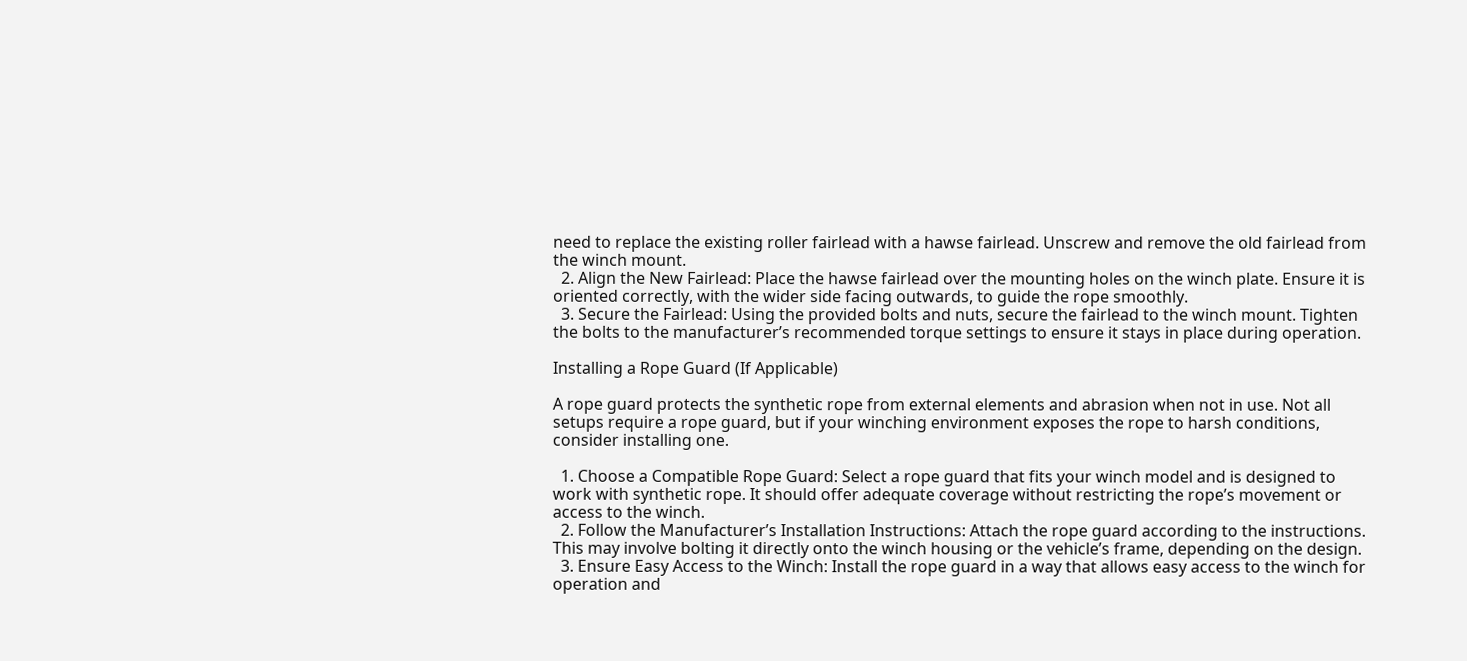need to replace the existing roller fairlead with a hawse fairlead. Unscrew and remove the old fairlead from the winch mount.
  2. Align the New Fairlead: Place the hawse fairlead over the mounting holes on the winch plate. Ensure it is oriented correctly, with the wider side facing outwards, to guide the rope smoothly.
  3. Secure the Fairlead: Using the provided bolts and nuts, secure the fairlead to the winch mount. Tighten the bolts to the manufacturer’s recommended torque settings to ensure it stays in place during operation.

Installing a Rope Guard (If Applicable)

A rope guard protects the synthetic rope from external elements and abrasion when not in use. Not all setups require a rope guard, but if your winching environment exposes the rope to harsh conditions, consider installing one.

  1. Choose a Compatible Rope Guard: Select a rope guard that fits your winch model and is designed to work with synthetic rope. It should offer adequate coverage without restricting the rope’s movement or access to the winch.
  2. Follow the Manufacturer’s Installation Instructions: Attach the rope guard according to the instructions. This may involve bolting it directly onto the winch housing or the vehicle’s frame, depending on the design.
  3. Ensure Easy Access to the Winch: Install the rope guard in a way that allows easy access to the winch for operation and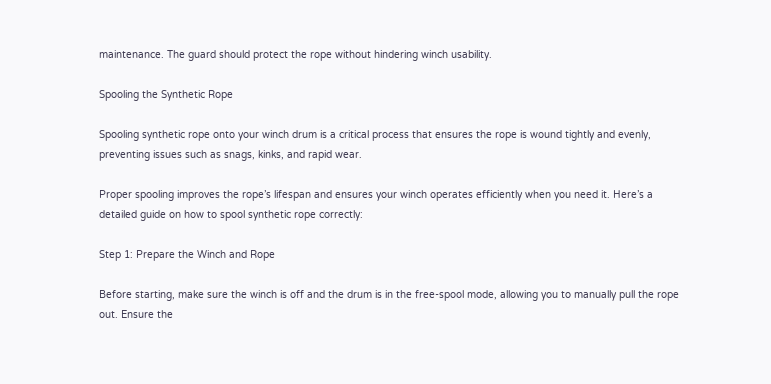maintenance. The guard should protect the rope without hindering winch usability.

Spooling the Synthetic Rope

Spooling synthetic rope onto your winch drum is a critical process that ensures the rope is wound tightly and evenly, preventing issues such as snags, kinks, and rapid wear.

Proper spooling improves the rope’s lifespan and ensures your winch operates efficiently when you need it. Here’s a detailed guide on how to spool synthetic rope correctly:

Step 1: Prepare the Winch and Rope

Before starting, make sure the winch is off and the drum is in the free-spool mode, allowing you to manually pull the rope out. Ensure the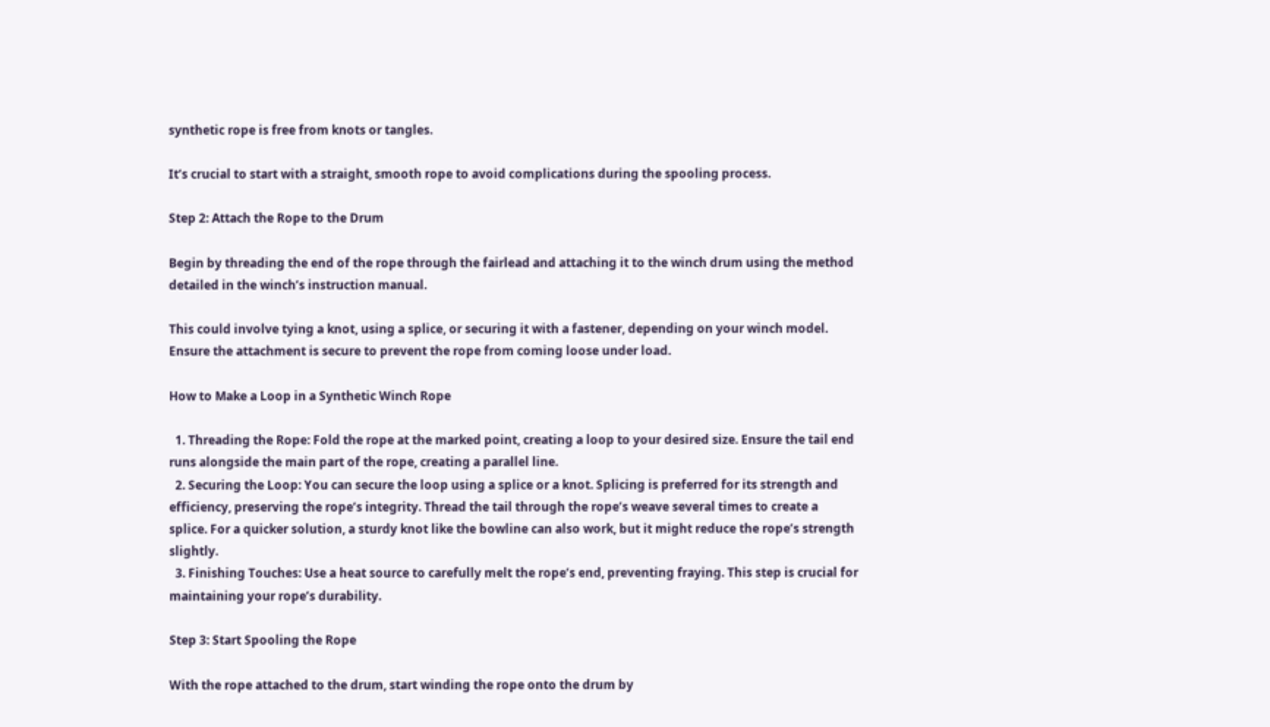synthetic rope is free from knots or tangles.

It’s crucial to start with a straight, smooth rope to avoid complications during the spooling process.

Step 2: Attach the Rope to the Drum

Begin by threading the end of the rope through the fairlead and attaching it to the winch drum using the method detailed in the winch’s instruction manual.

This could involve tying a knot, using a splice, or securing it with a fastener, depending on your winch model. Ensure the attachment is secure to prevent the rope from coming loose under load.

How to Make a Loop in a Synthetic Winch Rope

  1. Threading the Rope: Fold the rope at the marked point, creating a loop to your desired size. Ensure the tail end runs alongside the main part of the rope, creating a parallel line.
  2. Securing the Loop: You can secure the loop using a splice or a knot. Splicing is preferred for its strength and efficiency, preserving the rope’s integrity. Thread the tail through the rope’s weave several times to create a splice. For a quicker solution, a sturdy knot like the bowline can also work, but it might reduce the rope’s strength slightly.
  3. Finishing Touches: Use a heat source to carefully melt the rope’s end, preventing fraying. This step is crucial for maintaining your rope’s durability.

Step 3: Start Spooling the Rope

With the rope attached to the drum, start winding the rope onto the drum by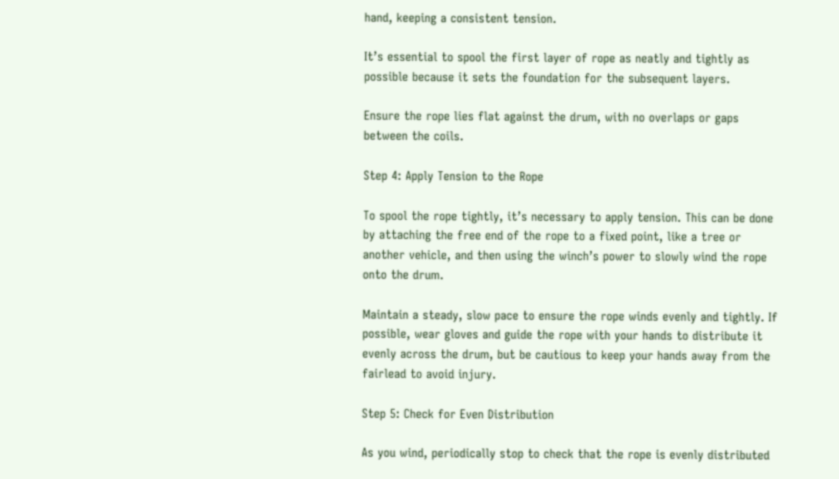hand, keeping a consistent tension.

It’s essential to spool the first layer of rope as neatly and tightly as possible because it sets the foundation for the subsequent layers.

Ensure the rope lies flat against the drum, with no overlaps or gaps between the coils.

Step 4: Apply Tension to the Rope

To spool the rope tightly, it’s necessary to apply tension. This can be done by attaching the free end of the rope to a fixed point, like a tree or another vehicle, and then using the winch’s power to slowly wind the rope onto the drum.

Maintain a steady, slow pace to ensure the rope winds evenly and tightly. If possible, wear gloves and guide the rope with your hands to distribute it evenly across the drum, but be cautious to keep your hands away from the fairlead to avoid injury.

Step 5: Check for Even Distribution

As you wind, periodically stop to check that the rope is evenly distributed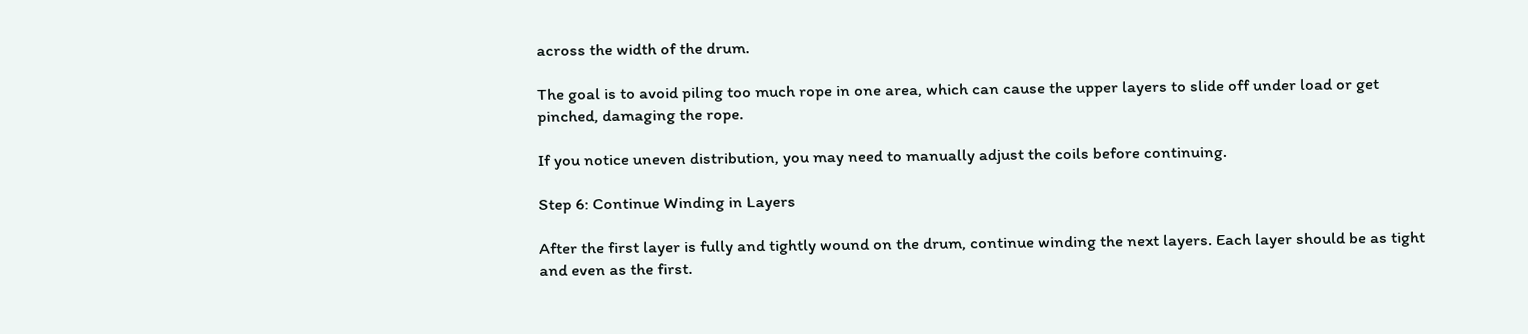across the width of the drum.

The goal is to avoid piling too much rope in one area, which can cause the upper layers to slide off under load or get pinched, damaging the rope.

If you notice uneven distribution, you may need to manually adjust the coils before continuing.

Step 6: Continue Winding in Layers

After the first layer is fully and tightly wound on the drum, continue winding the next layers. Each layer should be as tight and even as the first.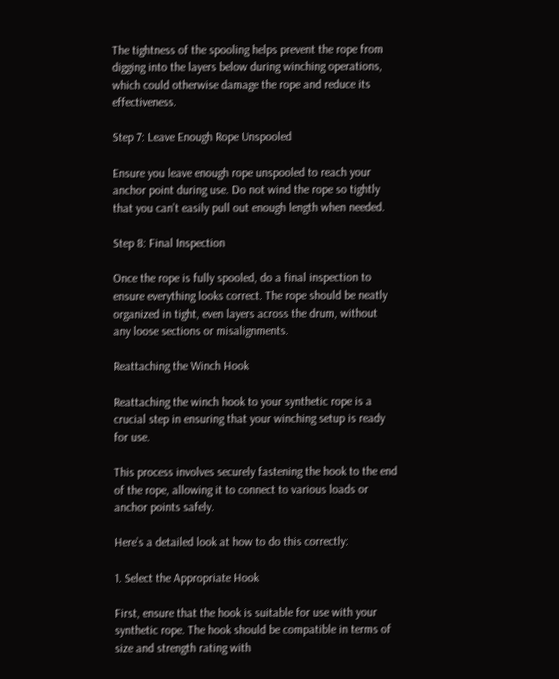The tightness of the spooling helps prevent the rope from digging into the layers below during winching operations, which could otherwise damage the rope and reduce its effectiveness.

Step 7: Leave Enough Rope Unspooled

Ensure you leave enough rope unspooled to reach your anchor point during use. Do not wind the rope so tightly that you can’t easily pull out enough length when needed.

Step 8: Final Inspection

Once the rope is fully spooled, do a final inspection to ensure everything looks correct. The rope should be neatly organized in tight, even layers across the drum, without any loose sections or misalignments.

Reattaching the Winch Hook

Reattaching the winch hook to your synthetic rope is a crucial step in ensuring that your winching setup is ready for use.

This process involves securely fastening the hook to the end of the rope, allowing it to connect to various loads or anchor points safely.

Here’s a detailed look at how to do this correctly:

1. Select the Appropriate Hook

First, ensure that the hook is suitable for use with your synthetic rope. The hook should be compatible in terms of size and strength rating with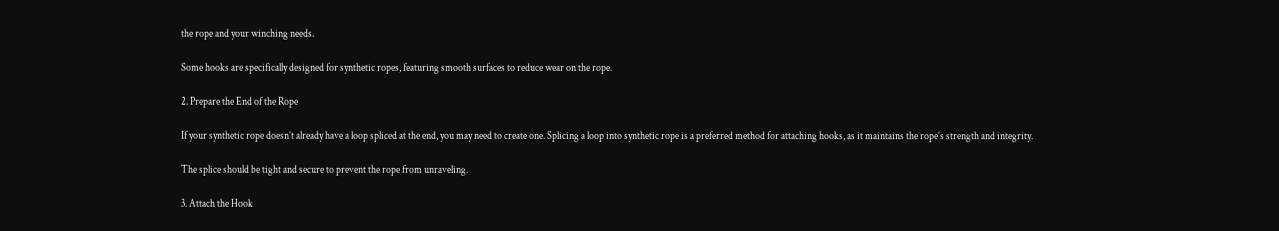the rope and your winching needs.

Some hooks are specifically designed for synthetic ropes, featuring smooth surfaces to reduce wear on the rope.

2. Prepare the End of the Rope

If your synthetic rope doesn’t already have a loop spliced at the end, you may need to create one. Splicing a loop into synthetic rope is a preferred method for attaching hooks, as it maintains the rope’s strength and integrity.

The splice should be tight and secure to prevent the rope from unraveling.

3. Attach the Hook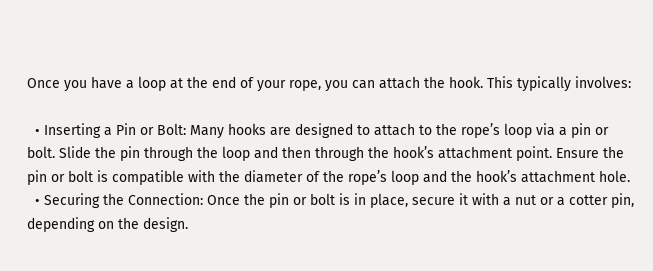Once you have a loop at the end of your rope, you can attach the hook. This typically involves:

  • Inserting a Pin or Bolt: Many hooks are designed to attach to the rope’s loop via a pin or bolt. Slide the pin through the loop and then through the hook’s attachment point. Ensure the pin or bolt is compatible with the diameter of the rope’s loop and the hook’s attachment hole.
  • Securing the Connection: Once the pin or bolt is in place, secure it with a nut or a cotter pin, depending on the design.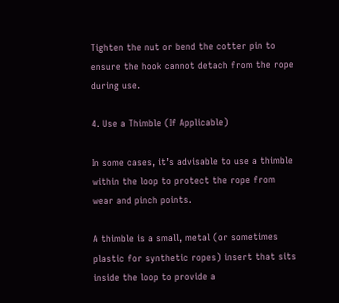Tighten the nut or bend the cotter pin to ensure the hook cannot detach from the rope during use.

4. Use a Thimble (If Applicable)

In some cases, it’s advisable to use a thimble within the loop to protect the rope from wear and pinch points.

A thimble is a small, metal (or sometimes plastic for synthetic ropes) insert that sits inside the loop to provide a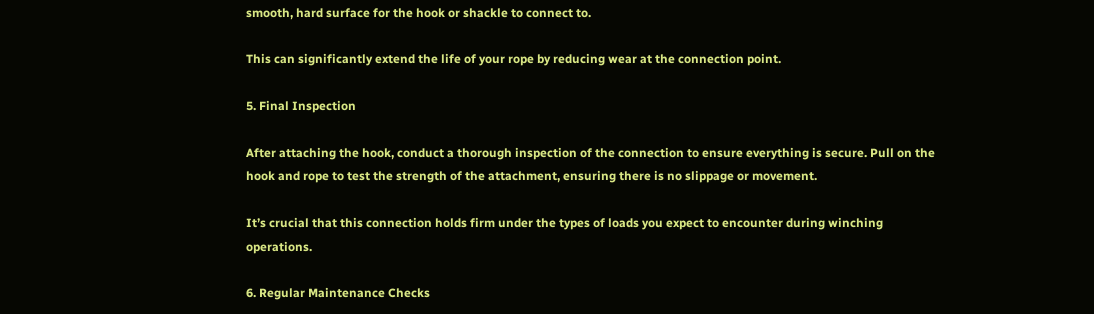smooth, hard surface for the hook or shackle to connect to.

This can significantly extend the life of your rope by reducing wear at the connection point.

5. Final Inspection

After attaching the hook, conduct a thorough inspection of the connection to ensure everything is secure. Pull on the hook and rope to test the strength of the attachment, ensuring there is no slippage or movement.

It’s crucial that this connection holds firm under the types of loads you expect to encounter during winching operations.

6. Regular Maintenance Checks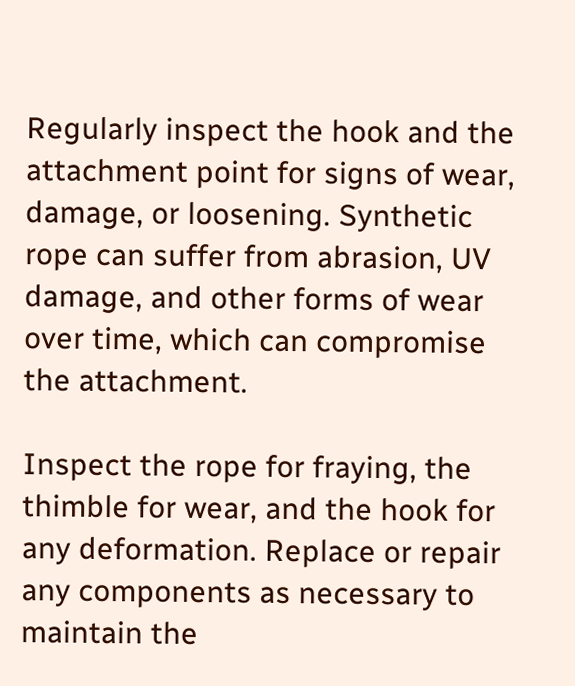Regularly inspect the hook and the attachment point for signs of wear, damage, or loosening. Synthetic rope can suffer from abrasion, UV damage, and other forms of wear over time, which can compromise the attachment.

Inspect the rope for fraying, the thimble for wear, and the hook for any deformation. Replace or repair any components as necessary to maintain the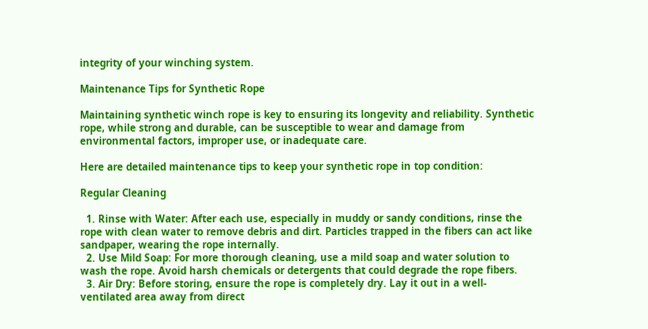integrity of your winching system.

Maintenance Tips for Synthetic Rope

Maintaining synthetic winch rope is key to ensuring its longevity and reliability. Synthetic rope, while strong and durable, can be susceptible to wear and damage from environmental factors, improper use, or inadequate care.

Here are detailed maintenance tips to keep your synthetic rope in top condition:

Regular Cleaning

  1. Rinse with Water: After each use, especially in muddy or sandy conditions, rinse the rope with clean water to remove debris and dirt. Particles trapped in the fibers can act like sandpaper, wearing the rope internally.
  2. Use Mild Soap: For more thorough cleaning, use a mild soap and water solution to wash the rope. Avoid harsh chemicals or detergents that could degrade the rope fibers.
  3. Air Dry: Before storing, ensure the rope is completely dry. Lay it out in a well-ventilated area away from direct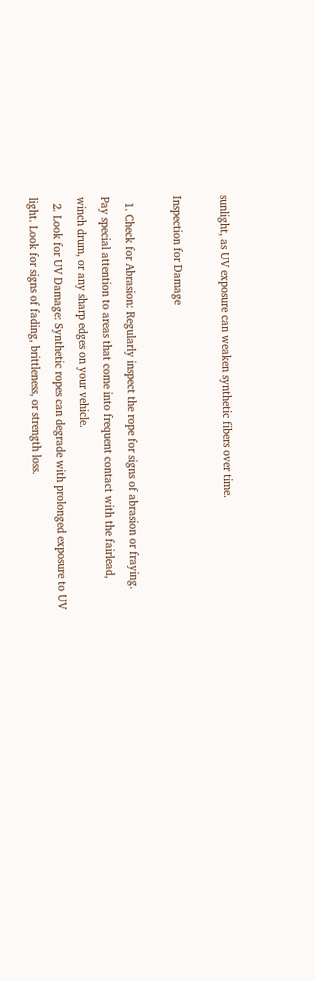sunlight, as UV exposure can weaken synthetic fibers over time.

Inspection for Damage

  1. Check for Abrasion: Regularly inspect the rope for signs of abrasion or fraying. Pay special attention to areas that come into frequent contact with the fairlead, winch drum, or any sharp edges on your vehicle.
  2. Look for UV Damage: Synthetic ropes can degrade with prolonged exposure to UV light. Look for signs of fading, brittleness, or strength loss.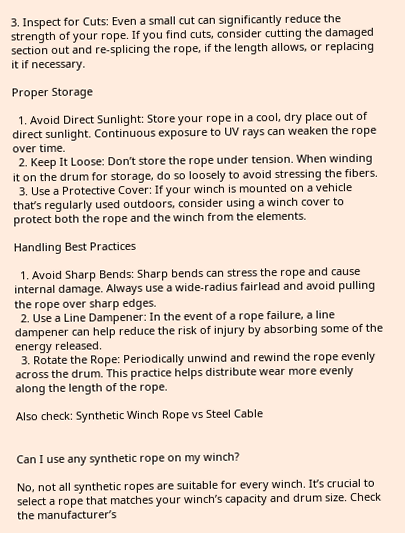3. Inspect for Cuts: Even a small cut can significantly reduce the strength of your rope. If you find cuts, consider cutting the damaged section out and re-splicing the rope, if the length allows, or replacing it if necessary.

Proper Storage

  1. Avoid Direct Sunlight: Store your rope in a cool, dry place out of direct sunlight. Continuous exposure to UV rays can weaken the rope over time.
  2. Keep It Loose: Don’t store the rope under tension. When winding it on the drum for storage, do so loosely to avoid stressing the fibers.
  3. Use a Protective Cover: If your winch is mounted on a vehicle that’s regularly used outdoors, consider using a winch cover to protect both the rope and the winch from the elements.

Handling Best Practices

  1. Avoid Sharp Bends: Sharp bends can stress the rope and cause internal damage. Always use a wide-radius fairlead and avoid pulling the rope over sharp edges.
  2. Use a Line Dampener: In the event of a rope failure, a line dampener can help reduce the risk of injury by absorbing some of the energy released.
  3. Rotate the Rope: Periodically unwind and rewind the rope evenly across the drum. This practice helps distribute wear more evenly along the length of the rope.

Also check: Synthetic Winch Rope vs Steel Cable


Can I use any synthetic rope on my winch?

No, not all synthetic ropes are suitable for every winch. It’s crucial to select a rope that matches your winch’s capacity and drum size. Check the manufacturer’s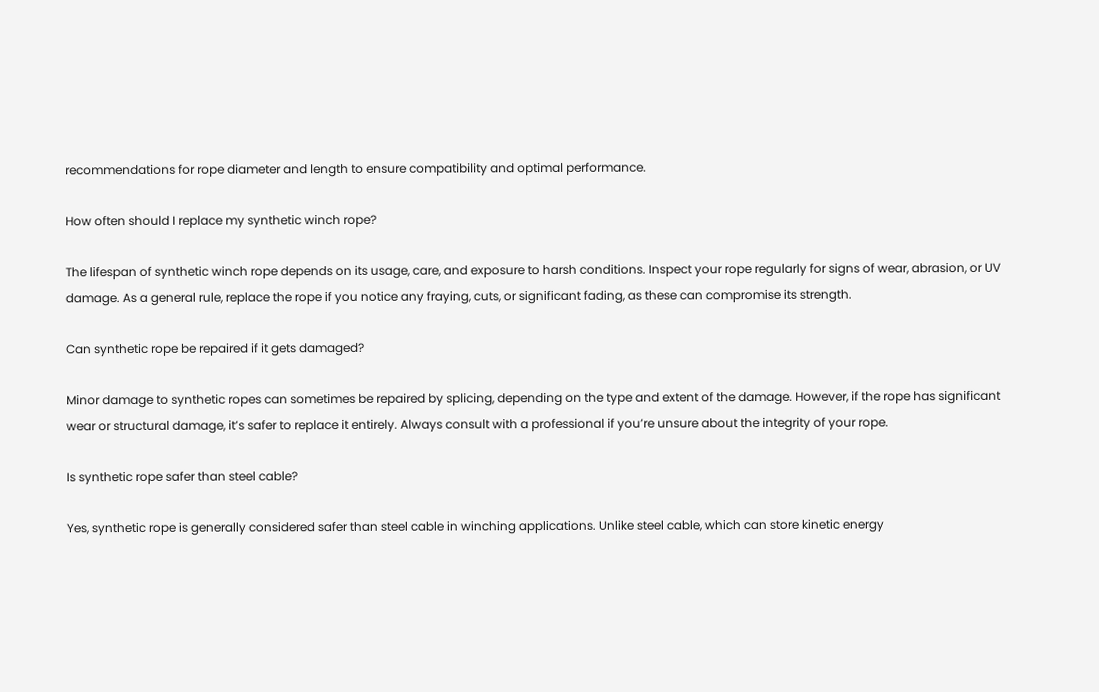recommendations for rope diameter and length to ensure compatibility and optimal performance.

How often should I replace my synthetic winch rope?

The lifespan of synthetic winch rope depends on its usage, care, and exposure to harsh conditions. Inspect your rope regularly for signs of wear, abrasion, or UV damage. As a general rule, replace the rope if you notice any fraying, cuts, or significant fading, as these can compromise its strength.

Can synthetic rope be repaired if it gets damaged?

Minor damage to synthetic ropes can sometimes be repaired by splicing, depending on the type and extent of the damage. However, if the rope has significant wear or structural damage, it’s safer to replace it entirely. Always consult with a professional if you’re unsure about the integrity of your rope.

Is synthetic rope safer than steel cable?

Yes, synthetic rope is generally considered safer than steel cable in winching applications. Unlike steel cable, which can store kinetic energy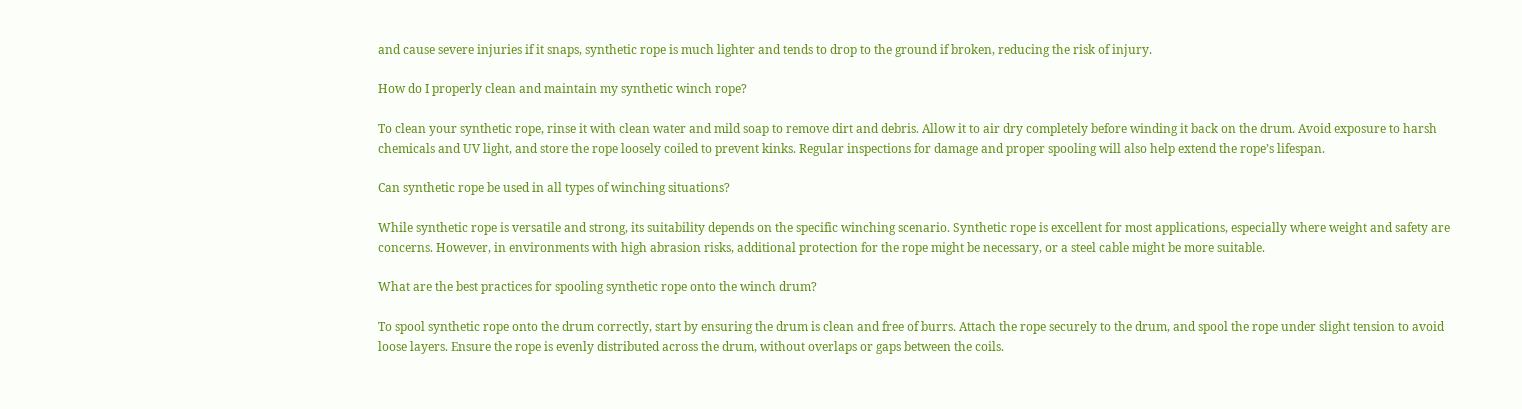and cause severe injuries if it snaps, synthetic rope is much lighter and tends to drop to the ground if broken, reducing the risk of injury.

How do I properly clean and maintain my synthetic winch rope?

To clean your synthetic rope, rinse it with clean water and mild soap to remove dirt and debris. Allow it to air dry completely before winding it back on the drum. Avoid exposure to harsh chemicals and UV light, and store the rope loosely coiled to prevent kinks. Regular inspections for damage and proper spooling will also help extend the rope’s lifespan.

Can synthetic rope be used in all types of winching situations?

While synthetic rope is versatile and strong, its suitability depends on the specific winching scenario. Synthetic rope is excellent for most applications, especially where weight and safety are concerns. However, in environments with high abrasion risks, additional protection for the rope might be necessary, or a steel cable might be more suitable.

What are the best practices for spooling synthetic rope onto the winch drum?

To spool synthetic rope onto the drum correctly, start by ensuring the drum is clean and free of burrs. Attach the rope securely to the drum, and spool the rope under slight tension to avoid loose layers. Ensure the rope is evenly distributed across the drum, without overlaps or gaps between the coils.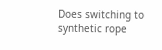Does switching to synthetic rope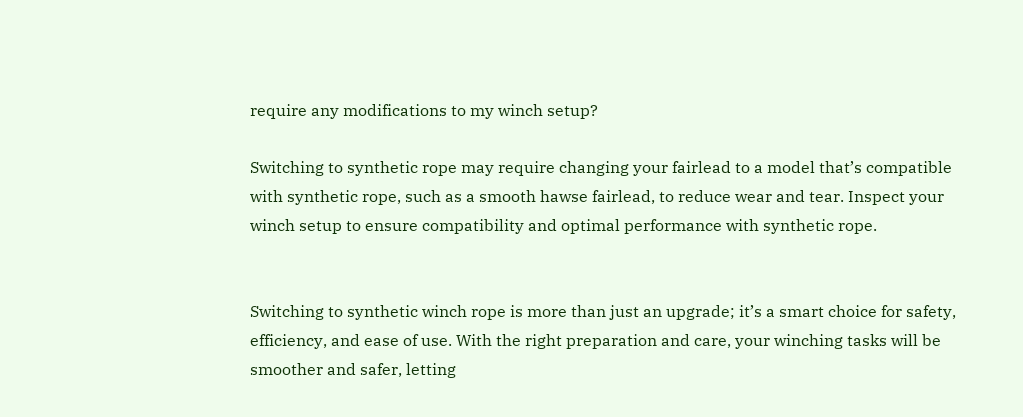require any modifications to my winch setup?

Switching to synthetic rope may require changing your fairlead to a model that’s compatible with synthetic rope, such as a smooth hawse fairlead, to reduce wear and tear. Inspect your winch setup to ensure compatibility and optimal performance with synthetic rope.


Switching to synthetic winch rope is more than just an upgrade; it’s a smart choice for safety, efficiency, and ease of use. With the right preparation and care, your winching tasks will be smoother and safer, letting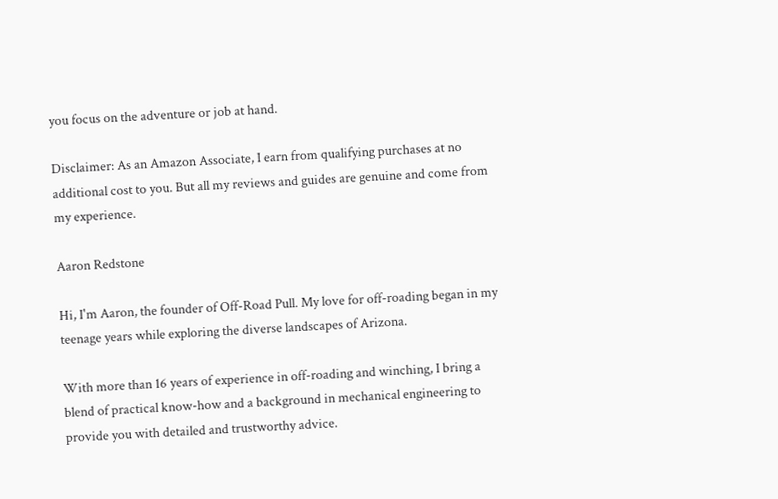you focus on the adventure or job at hand.

Disclaimer: As an Amazon Associate, I earn from qualifying purchases at no additional cost to you. But all my reviews and guides are genuine and come from my experience.

Aaron Redstone

Hi, I'm Aaron, the founder of Off-Road Pull. My love for off-roading began in my teenage years while exploring the diverse landscapes of Arizona.

With more than 16 years of experience in off-roading and winching, I bring a blend of practical know-how and a background in mechanical engineering to provide you with detailed and trustworthy advice.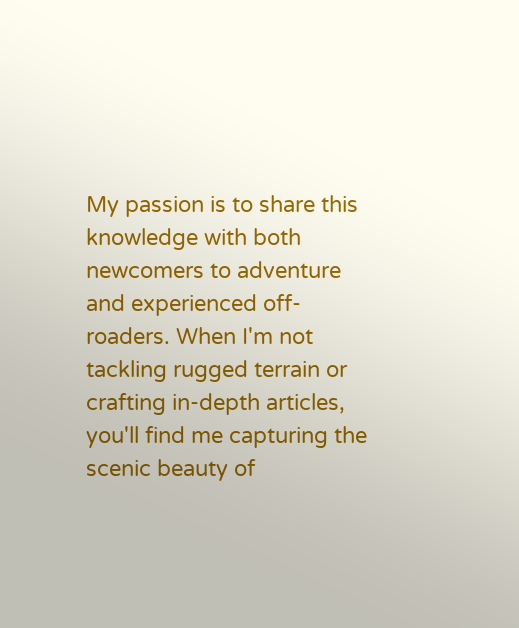My passion is to share this knowledge with both newcomers to adventure and experienced off-roaders. When I'm not tackling rugged terrain or crafting in-depth articles, you'll find me capturing the scenic beauty of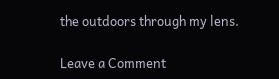the outdoors through my lens.

Leave a Comment